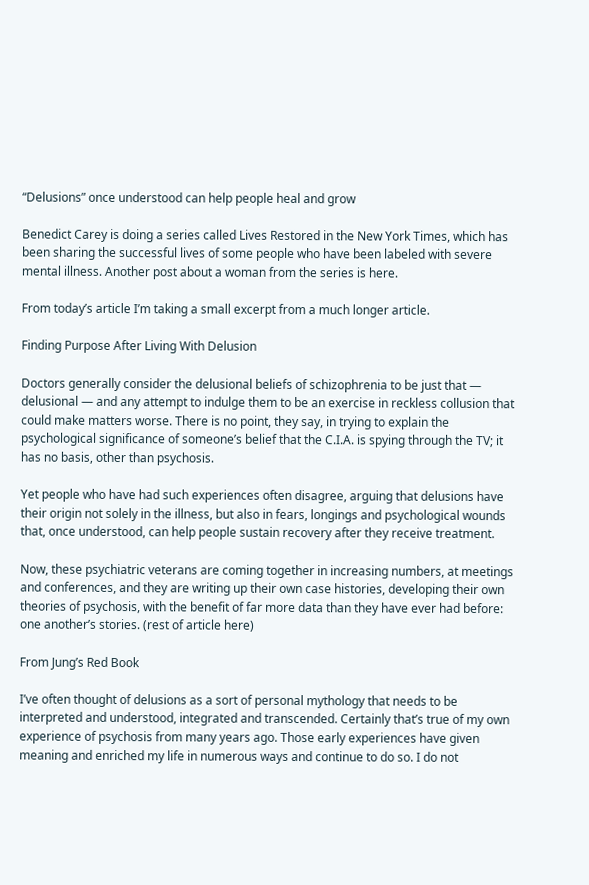“Delusions” once understood can help people heal and grow

Benedict Carey is doing a series called Lives Restored in the New York Times, which has been sharing the successful lives of some people who have been labeled with severe mental illness. Another post about a woman from the series is here.

From today’s article I’m taking a small excerpt from a much longer article.

Finding Purpose After Living With Delusion

Doctors generally consider the delusional beliefs of schizophrenia to be just that — delusional — and any attempt to indulge them to be an exercise in reckless collusion that could make matters worse. There is no point, they say, in trying to explain the psychological significance of someone’s belief that the C.I.A. is spying through the TV; it has no basis, other than psychosis.

Yet people who have had such experiences often disagree, arguing that delusions have their origin not solely in the illness, but also in fears, longings and psychological wounds that, once understood, can help people sustain recovery after they receive treatment.

Now, these psychiatric veterans are coming together in increasing numbers, at meetings and conferences, and they are writing up their own case histories, developing their own theories of psychosis, with the benefit of far more data than they have ever had before: one another’s stories. (rest of article here)

From Jung’s Red Book

I’ve often thought of delusions as a sort of personal mythology that needs to be interpreted and understood, integrated and transcended. Certainly that’s true of my own experience of psychosis from many years ago. Those early experiences have given meaning and enriched my life in numerous ways and continue to do so. I do not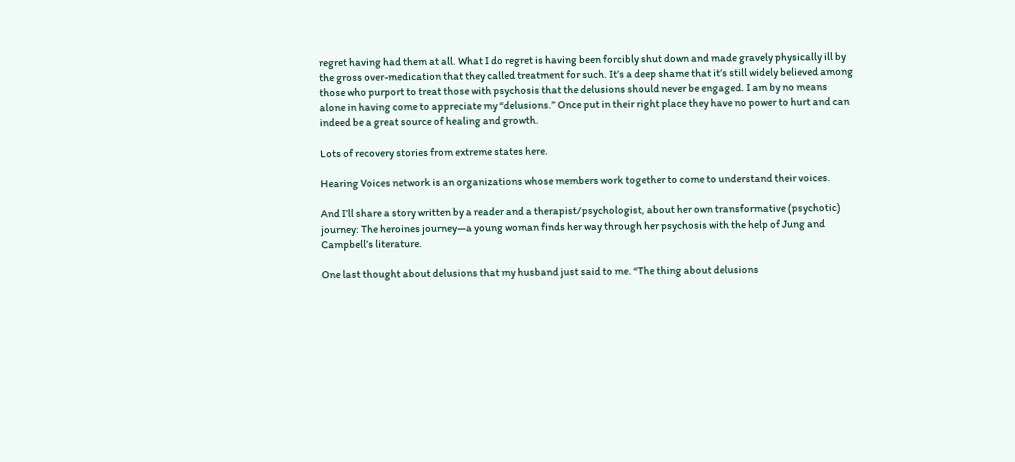regret having had them at all. What I do regret is having been forcibly shut down and made gravely physically ill by the gross over-medication that they called treatment for such. It’s a deep shame that it’s still widely believed among those who purport to treat those with psychosis that the delusions should never be engaged. I am by no means alone in having come to appreciate my “delusions.” Once put in their right place they have no power to hurt and can indeed be a great source of healing and growth.

Lots of recovery stories from extreme states here.

Hearing Voices network is an organizations whose members work together to come to understand their voices.

And I’ll share a story written by a reader and a therapist/psychologist, about her own transformative (psychotic) journey: The heroines journey—a young woman finds her way through her psychosis with the help of Jung and Campbell’s literature.

One last thought about delusions that my husband just said to me. “The thing about delusions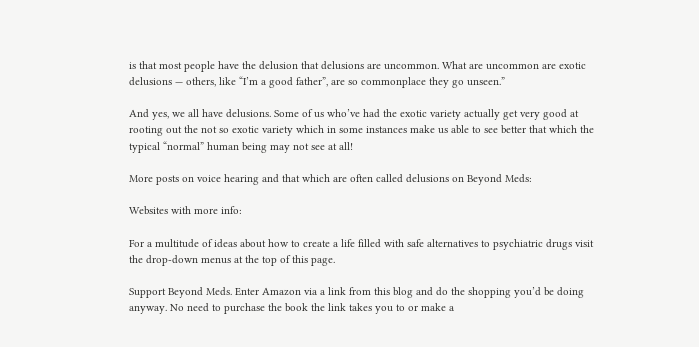is that most people have the delusion that delusions are uncommon. What are uncommon are exotic delusions — others, like “I’m a good father”, are so commonplace they go unseen.”

And yes, we all have delusions. Some of us who’ve had the exotic variety actually get very good at rooting out the not so exotic variety which in some instances make us able to see better that which the typical “normal” human being may not see at all!

More posts on voice hearing and that which are often called delusions on Beyond Meds:

Websites with more info:

For a multitude of ideas about how to create a life filled with safe alternatives to psychiatric drugs visit the drop-down menus at the top of this page.

Support Beyond Meds. Enter Amazon via a link from this blog and do the shopping you’d be doing anyway. No need to purchase the book the link takes you to or make a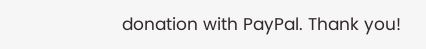donation with PayPal. Thank you!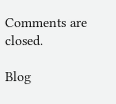Comments are closed.

Blog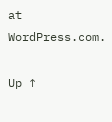at WordPress.com.

Up ↑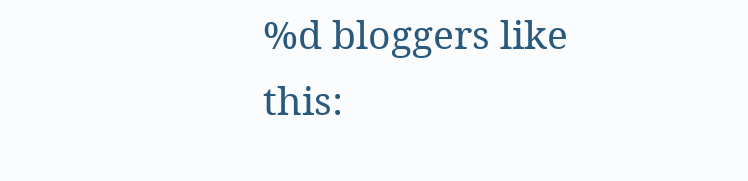%d bloggers like this: